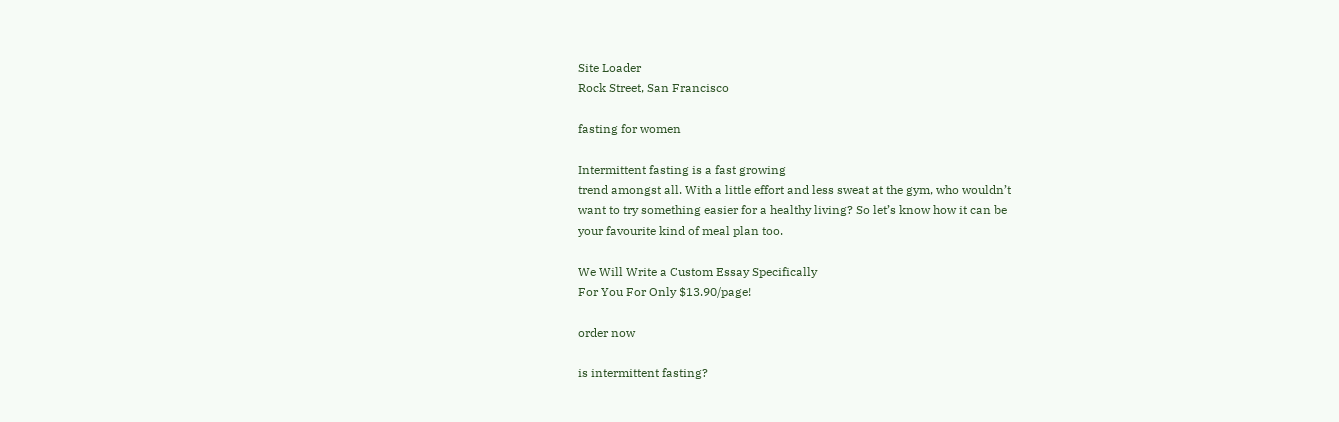Site Loader
Rock Street, San Francisco

fasting for women

Intermittent fasting is a fast growing
trend amongst all. With a little effort and less sweat at the gym, who wouldn’t
want to try something easier for a healthy living? So let’s know how it can be
your favourite kind of meal plan too.

We Will Write a Custom Essay Specifically
For You For Only $13.90/page!

order now

is intermittent fasting?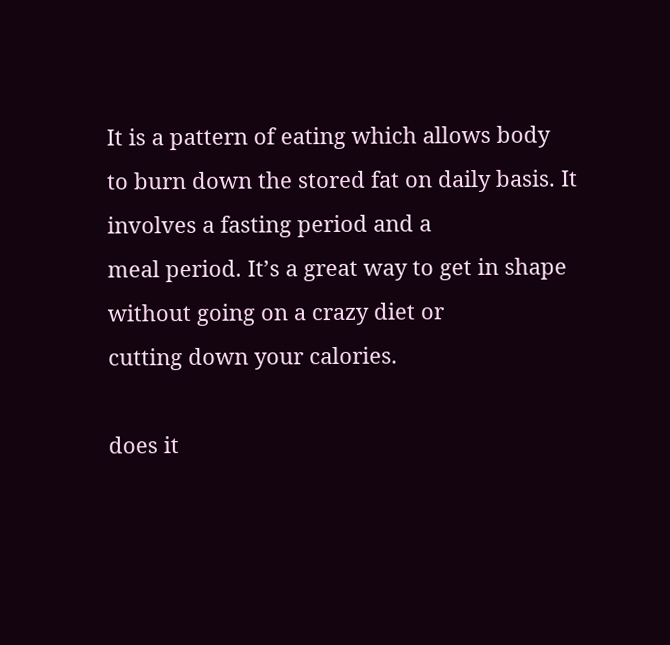It is a pattern of eating which allows body
to burn down the stored fat on daily basis. It involves a fasting period and a
meal period. It’s a great way to get in shape without going on a crazy diet or
cutting down your calories.

does it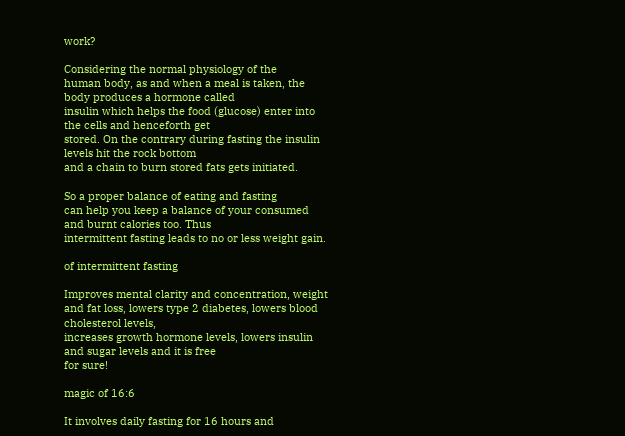work?

Considering the normal physiology of the
human body, as and when a meal is taken, the body produces a hormone called
insulin which helps the food (glucose) enter into the cells and henceforth get
stored. On the contrary during fasting the insulin levels hit the rock bottom
and a chain to burn stored fats gets initiated.

So a proper balance of eating and fasting
can help you keep a balance of your consumed and burnt calories too. Thus
intermittent fasting leads to no or less weight gain.

of intermittent fasting

Improves mental clarity and concentration, weight
and fat loss, lowers type 2 diabetes, lowers blood cholesterol levels,
increases growth hormone levels, lowers insulin and sugar levels and it is free
for sure!

magic of 16:6

It involves daily fasting for 16 hours and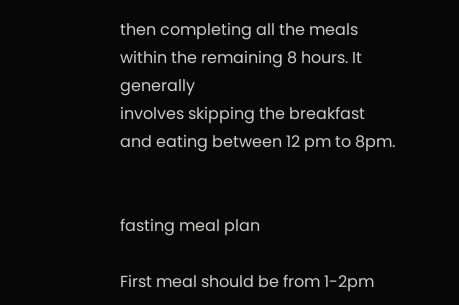then completing all the meals within the remaining 8 hours. It generally
involves skipping the breakfast and eating between 12 pm to 8pm.


fasting meal plan

First meal should be from 1-2pm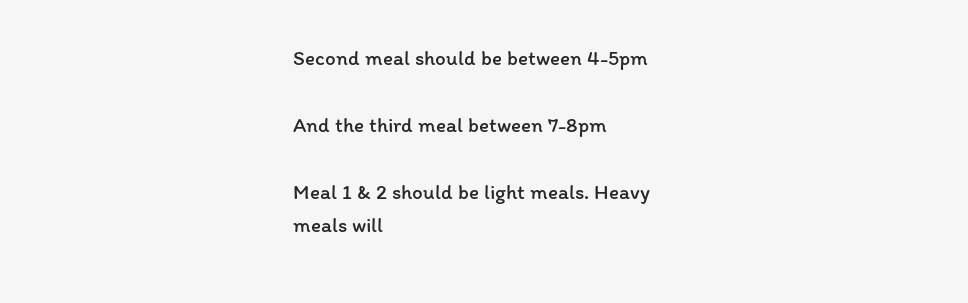Second meal should be between 4-5pm

And the third meal between 7-8pm

Meal 1 & 2 should be light meals. Heavy
meals will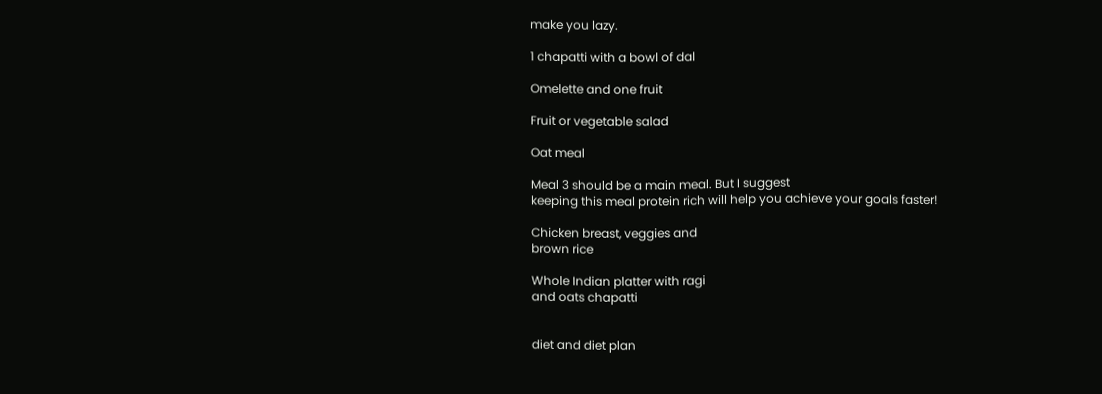make you lazy.

1 chapatti with a bowl of dal

Omelette and one fruit

Fruit or vegetable salad

Oat meal

Meal 3 should be a main meal. But I suggest
keeping this meal protein rich will help you achieve your goals faster!

Chicken breast, veggies and
brown rice

Whole Indian platter with ragi
and oats chapatti


diet and diet plan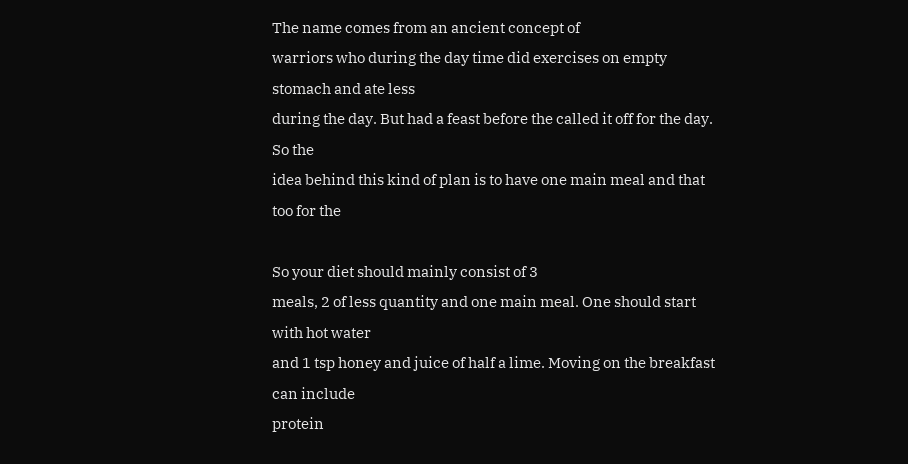The name comes from an ancient concept of
warriors who during the day time did exercises on empty stomach and ate less
during the day. But had a feast before the called it off for the day. So the
idea behind this kind of plan is to have one main meal and that too for the

So your diet should mainly consist of 3
meals, 2 of less quantity and one main meal. One should start with hot water
and 1 tsp honey and juice of half a lime. Moving on the breakfast can include
protein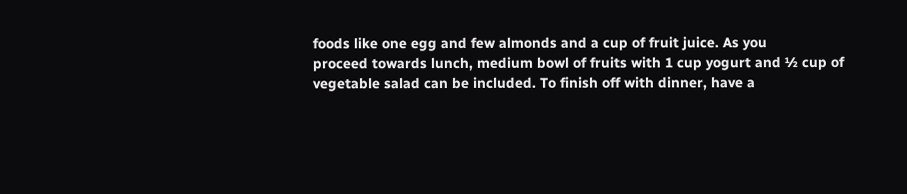foods like one egg and few almonds and a cup of fruit juice. As you
proceed towards lunch, medium bowl of fruits with 1 cup yogurt and ½ cup of
vegetable salad can be included. To finish off with dinner, have a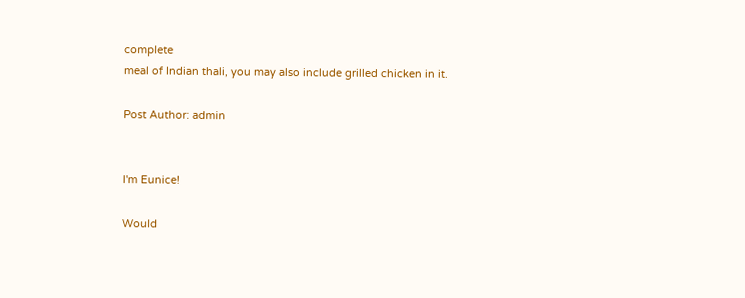complete
meal of Indian thali, you may also include grilled chicken in it.

Post Author: admin


I'm Eunice!

Would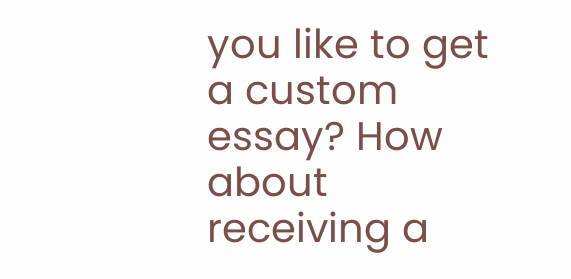you like to get a custom essay? How about receiving a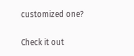customized one?

Check it out